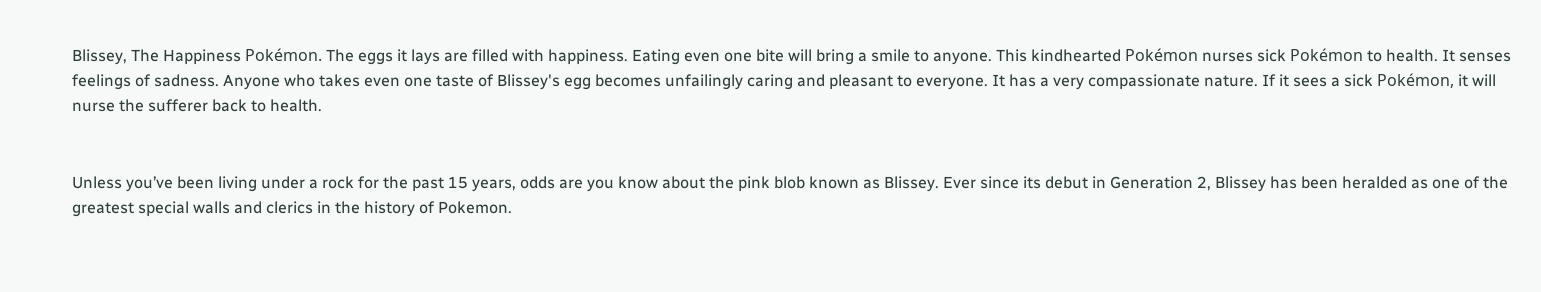Blissey, The Happiness Pokémon. The eggs it lays are filled with happiness. Eating even one bite will bring a smile to anyone. This kindhearted Pokémon nurses sick Pokémon to health. It senses feelings of sadness. Anyone who takes even one taste of Blissey's egg becomes unfailingly caring and pleasant to everyone. It has a very compassionate nature. If it sees a sick Pokémon, it will nurse the sufferer back to health.


Unless you’ve been living under a rock for the past 15 years, odds are you know about the pink blob known as Blissey. Ever since its debut in Generation 2, Blissey has been heralded as one of the greatest special walls and clerics in the history of Pokemon.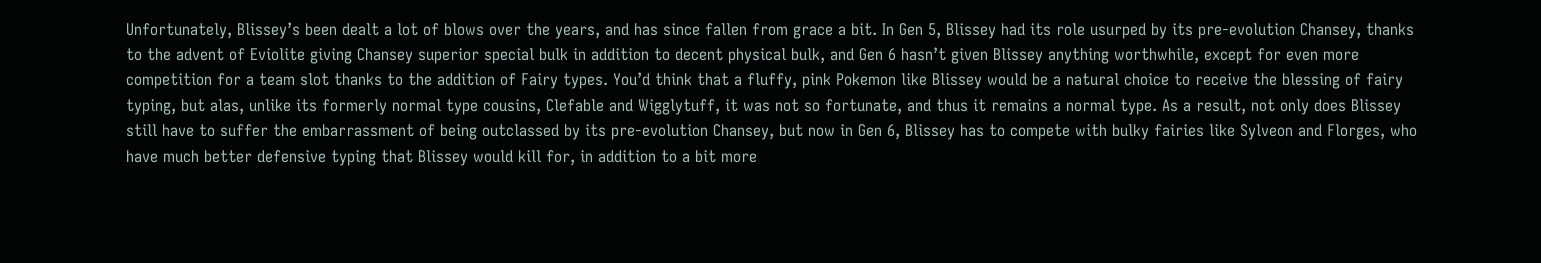Unfortunately, Blissey’s been dealt a lot of blows over the years, and has since fallen from grace a bit. In Gen 5, Blissey had its role usurped by its pre-evolution Chansey, thanks to the advent of Eviolite giving Chansey superior special bulk in addition to decent physical bulk, and Gen 6 hasn’t given Blissey anything worthwhile, except for even more competition for a team slot thanks to the addition of Fairy types. You’d think that a fluffy, pink Pokemon like Blissey would be a natural choice to receive the blessing of fairy typing, but alas, unlike its formerly normal type cousins, Clefable and Wigglytuff, it was not so fortunate, and thus it remains a normal type. As a result, not only does Blissey still have to suffer the embarrassment of being outclassed by its pre-evolution Chansey, but now in Gen 6, Blissey has to compete with bulky fairies like Sylveon and Florges, who have much better defensive typing that Blissey would kill for, in addition to a bit more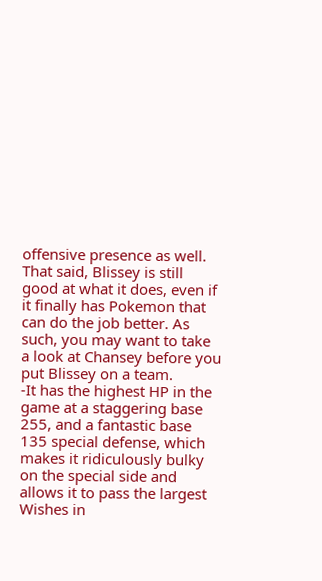offensive presence as well. That said, Blissey is still good at what it does, even if it finally has Pokemon that can do the job better. As such, you may want to take a look at Chansey before you put Blissey on a team.
-It has the highest HP in the game at a staggering base 255, and a fantastic base 135 special defense, which makes it ridiculously bulky on the special side and allows it to pass the largest Wishes in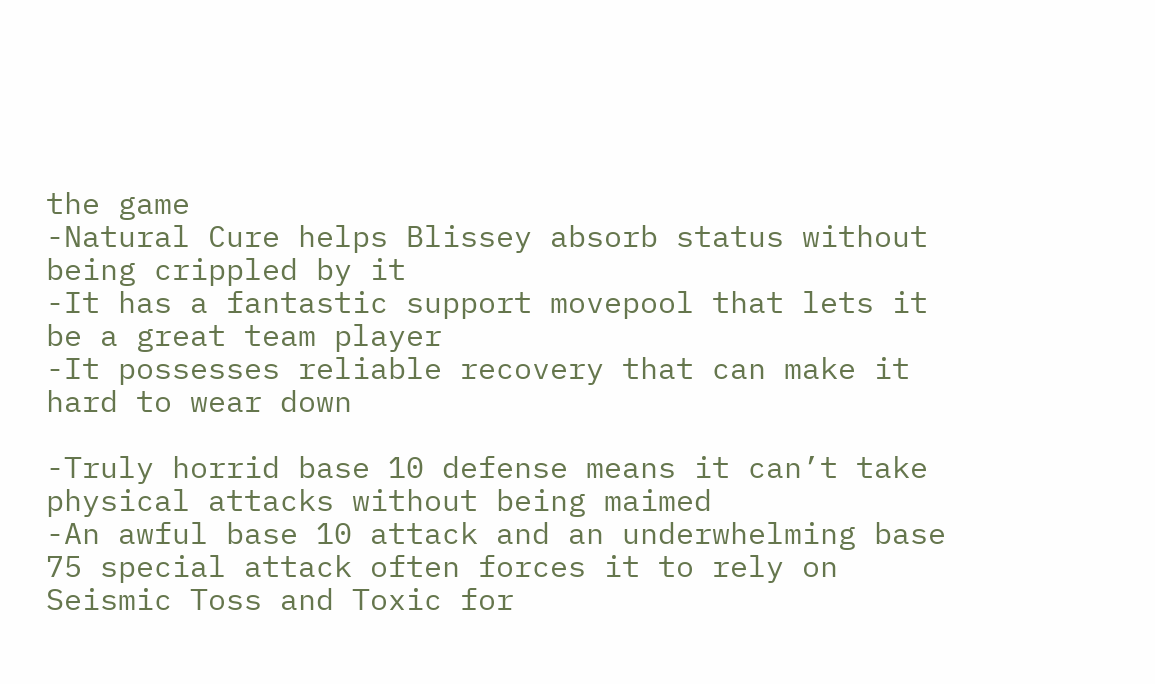the game
-Natural Cure helps Blissey absorb status without being crippled by it
-It has a fantastic support movepool that lets it be a great team player
-It possesses reliable recovery that can make it hard to wear down

-Truly horrid base 10 defense means it can’t take physical attacks without being maimed
-An awful base 10 attack and an underwhelming base 75 special attack often forces it to rely on Seismic Toss and Toxic for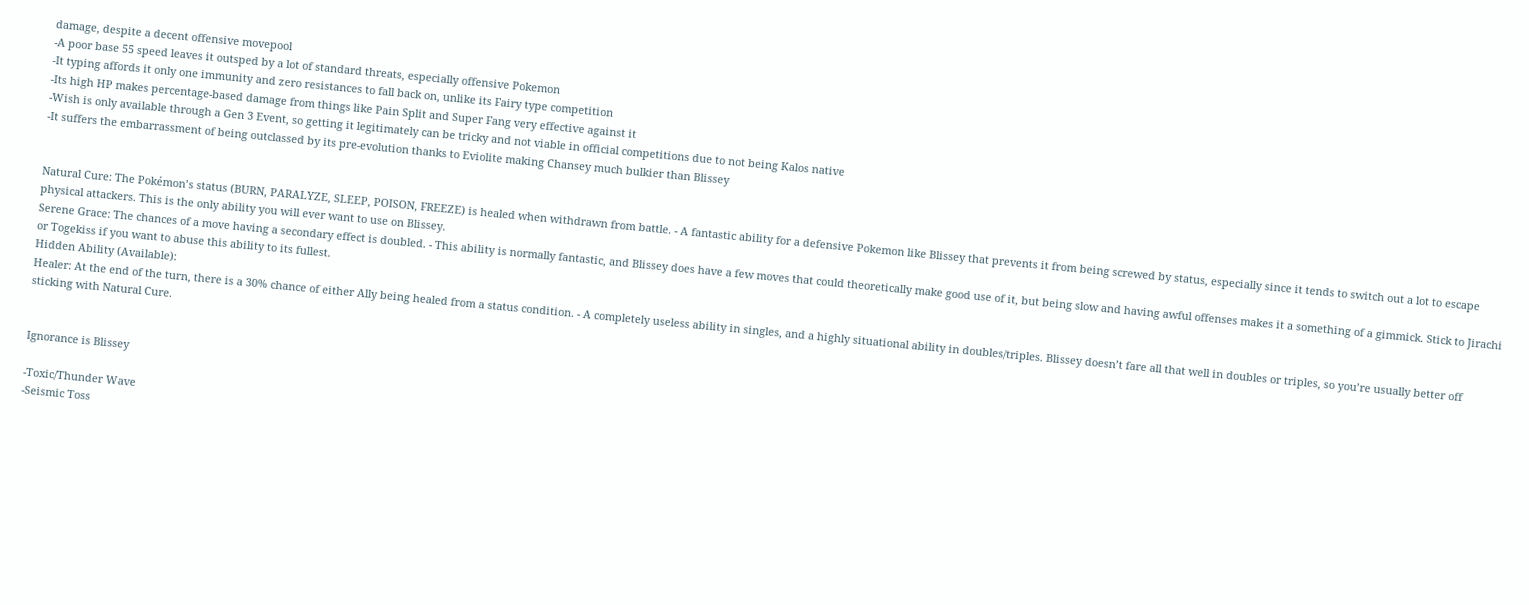damage, despite a decent offensive movepool
-A poor base 55 speed leaves it outsped by a lot of standard threats, especially offensive Pokemon
-It typing affords it only one immunity and zero resistances to fall back on, unlike its Fairy type competition
-Its high HP makes percentage-based damage from things like Pain Split and Super Fang very effective against it
-Wish is only available through a Gen 3 Event, so getting it legitimately can be tricky and not viable in official competitions due to not being Kalos native
-It suffers the embarrassment of being outclassed by its pre-evolution thanks to Eviolite making Chansey much bulkier than Blissey


Natural Cure: The Pokémon’s status (BURN, PARALYZE, SLEEP, POISON, FREEZE) is healed when withdrawn from battle. - A fantastic ability for a defensive Pokemon like Blissey that prevents it from being screwed by status, especially since it tends to switch out a lot to escape physical attackers. This is the only ability you will ever want to use on Blissey.
Serene Grace: The chances of a move having a secondary effect is doubled. - This ability is normally fantastic, and Blissey does have a few moves that could theoretically make good use of it, but being slow and having awful offenses makes it a something of a gimmick. Stick to Jirachi or Togekiss if you want to abuse this ability to its fullest.
Hidden Ability (Available):
Healer: At the end of the turn, there is a 30% chance of either Ally being healed from a status condition. - A completely useless ability in singles, and a highly situational ability in doubles/triples. Blissey doesn’t fare all that well in doubles or triples, so you’re usually better off sticking with Natural Cure.


Ignorance is Blissey

-Toxic/Thunder Wave
-Seismic Toss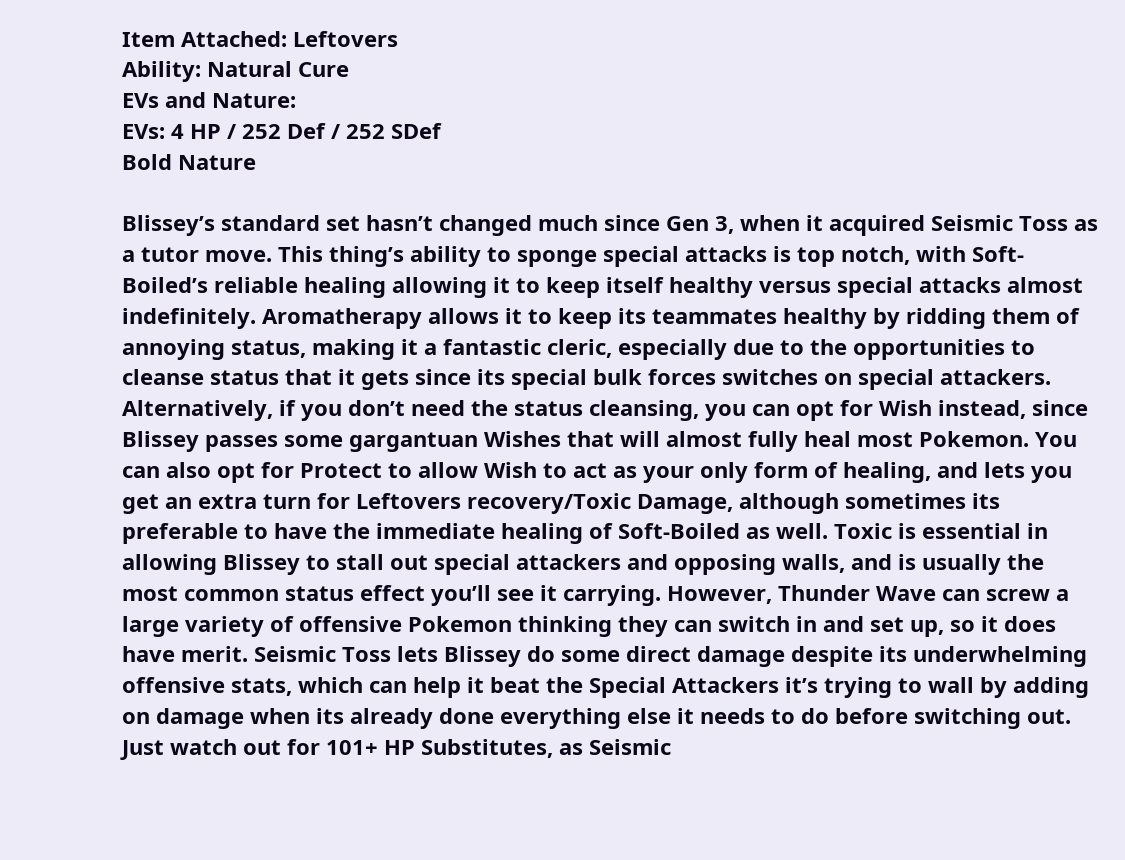Item Attached: Leftovers
Ability: Natural Cure
EVs and Nature:
EVs: 4 HP / 252 Def / 252 SDef
Bold Nature

Blissey’s standard set hasn’t changed much since Gen 3, when it acquired Seismic Toss as a tutor move. This thing’s ability to sponge special attacks is top notch, with Soft-Boiled’s reliable healing allowing it to keep itself healthy versus special attacks almost indefinitely. Aromatherapy allows it to keep its teammates healthy by ridding them of annoying status, making it a fantastic cleric, especially due to the opportunities to cleanse status that it gets since its special bulk forces switches on special attackers. Alternatively, if you don’t need the status cleansing, you can opt for Wish instead, since Blissey passes some gargantuan Wishes that will almost fully heal most Pokemon. You can also opt for Protect to allow Wish to act as your only form of healing, and lets you get an extra turn for Leftovers recovery/Toxic Damage, although sometimes its preferable to have the immediate healing of Soft-Boiled as well. Toxic is essential in allowing Blissey to stall out special attackers and opposing walls, and is usually the most common status effect you’ll see it carrying. However, Thunder Wave can screw a large variety of offensive Pokemon thinking they can switch in and set up, so it does have merit. Seismic Toss lets Blissey do some direct damage despite its underwhelming offensive stats, which can help it beat the Special Attackers it’s trying to wall by adding on damage when its already done everything else it needs to do before switching out. Just watch out for 101+ HP Substitutes, as Seismic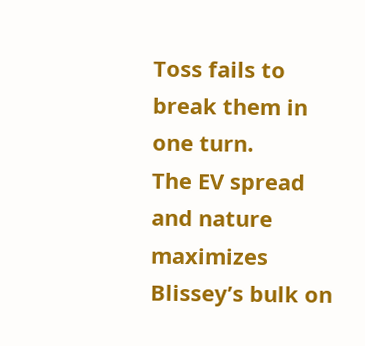Toss fails to break them in one turn.
The EV spread and nature maximizes Blissey’s bulk on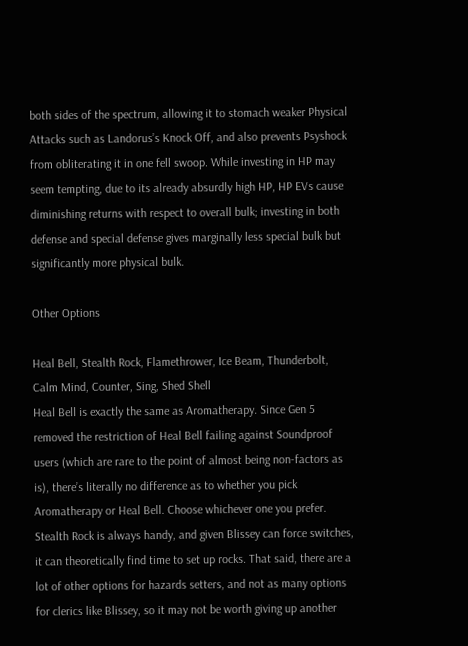both sides of the spectrum, allowing it to stomach weaker Physical Attacks such as Landorus’s Knock Off, and also prevents Psyshock from obliterating it in one fell swoop. While investing in HP may seem tempting, due to its already absurdly high HP, HP EVs cause diminishing returns with respect to overall bulk; investing in both defense and special defense gives marginally less special bulk but significantly more physical bulk.

Other Options

Heal Bell, Stealth Rock, Flamethrower, Ice Beam, Thunderbolt, Calm Mind, Counter, Sing, Shed Shell
Heal Bell is exactly the same as Aromatherapy. Since Gen 5 removed the restriction of Heal Bell failing against Soundproof users (which are rare to the point of almost being non-factors as is), there’s literally no difference as to whether you pick Aromatherapy or Heal Bell. Choose whichever one you prefer.
Stealth Rock is always handy, and given Blissey can force switches, it can theoretically find time to set up rocks. That said, there are a lot of other options for hazards setters, and not as many options for clerics like Blissey, so it may not be worth giving up another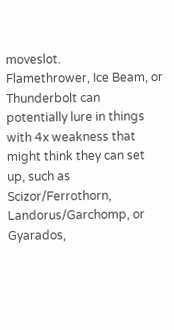moveslot.
Flamethrower, Ice Beam, or Thunderbolt can potentially lure in things with 4x weakness that might think they can set up, such as Scizor/Ferrothorn, Landorus/Garchomp, or Gyarados,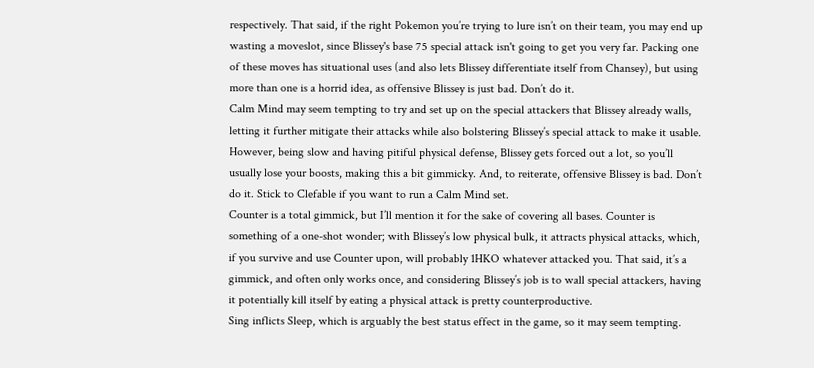respectively. That said, if the right Pokemon you’re trying to lure isn’t on their team, you may end up wasting a moveslot, since Blissey's base 75 special attack isn't going to get you very far. Packing one of these moves has situational uses (and also lets Blissey differentiate itself from Chansey), but using more than one is a horrid idea, as offensive Blissey is just bad. Don’t do it.
Calm Mind may seem tempting to try and set up on the special attackers that Blissey already walls, letting it further mitigate their attacks while also bolstering Blissey’s special attack to make it usable. However, being slow and having pitiful physical defense, Blissey gets forced out a lot, so you’ll usually lose your boosts, making this a bit gimmicky. And, to reiterate, offensive Blissey is bad. Don’t do it. Stick to Clefable if you want to run a Calm Mind set.
Counter is a total gimmick, but I’ll mention it for the sake of covering all bases. Counter is something of a one-shot wonder; with Blissey’s low physical bulk, it attracts physical attacks, which, if you survive and use Counter upon, will probably 1HKO whatever attacked you. That said, it’s a gimmick, and often only works once, and considering Blissey’s job is to wall special attackers, having it potentially kill itself by eating a physical attack is pretty counterproductive.
Sing inflicts Sleep, which is arguably the best status effect in the game, so it may seem tempting.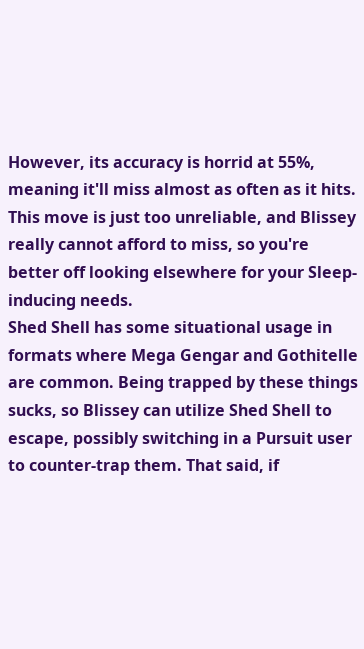However, its accuracy is horrid at 55%, meaning it'll miss almost as often as it hits. This move is just too unreliable, and Blissey really cannot afford to miss, so you're better off looking elsewhere for your Sleep-inducing needs.
Shed Shell has some situational usage in formats where Mega Gengar and Gothitelle are common. Being trapped by these things sucks, so Blissey can utilize Shed Shell to escape, possibly switching in a Pursuit user to counter-trap them. That said, if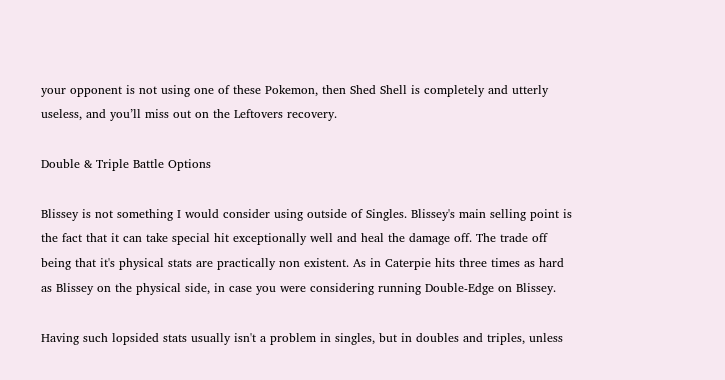your opponent is not using one of these Pokemon, then Shed Shell is completely and utterly useless, and you’ll miss out on the Leftovers recovery.

Double & Triple Battle Options

Blissey is not something I would consider using outside of Singles. Blissey's main selling point is the fact that it can take special hit exceptionally well and heal the damage off. The trade off being that it's physical stats are practically non existent. As in Caterpie hits three times as hard as Blissey on the physical side, in case you were considering running Double-Edge on Blissey.

Having such lopsided stats usually isn't a problem in singles, but in doubles and triples, unless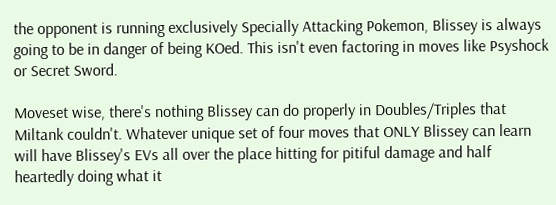the opponent is running exclusively Specially Attacking Pokemon, Blissey is always going to be in danger of being KOed. This isn't even factoring in moves like Psyshock or Secret Sword.

Moveset wise, there's nothing Blissey can do properly in Doubles/Triples that Miltank couldn't. Whatever unique set of four moves that ONLY Blissey can learn will have Blissey's EVs all over the place hitting for pitiful damage and half heartedly doing what it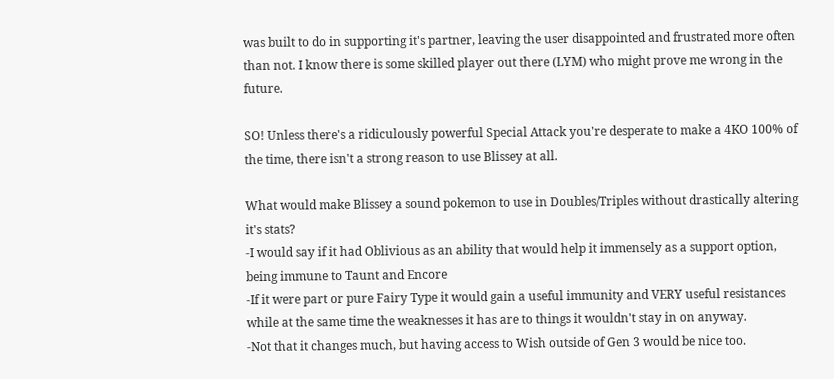was built to do in supporting it's partner, leaving the user disappointed and frustrated more often than not. I know there is some skilled player out there (LYM) who might prove me wrong in the future.

SO! Unless there's a ridiculously powerful Special Attack you're desperate to make a 4KO 100% of the time, there isn't a strong reason to use Blissey at all.

What would make Blissey a sound pokemon to use in Doubles/Triples without drastically altering it's stats?
-I would say if it had Oblivious as an ability that would help it immensely as a support option, being immune to Taunt and Encore
-If it were part or pure Fairy Type it would gain a useful immunity and VERY useful resistances while at the same time the weaknesses it has are to things it wouldn't stay in on anyway.
-Not that it changes much, but having access to Wish outside of Gen 3 would be nice too.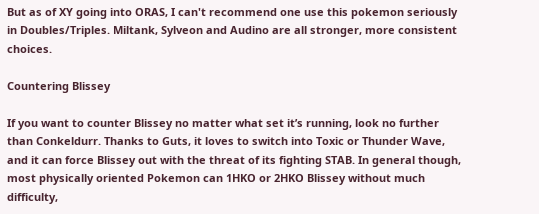But as of XY going into ORAS, I can't recommend one use this pokemon seriously in Doubles/Triples. Miltank, Sylveon and Audino are all stronger, more consistent choices.

Countering Blissey

If you want to counter Blissey no matter what set it’s running, look no further than Conkeldurr. Thanks to Guts, it loves to switch into Toxic or Thunder Wave, and it can force Blissey out with the threat of its fighting STAB. In general though, most physically oriented Pokemon can 1HKO or 2HKO Blissey without much difficulty,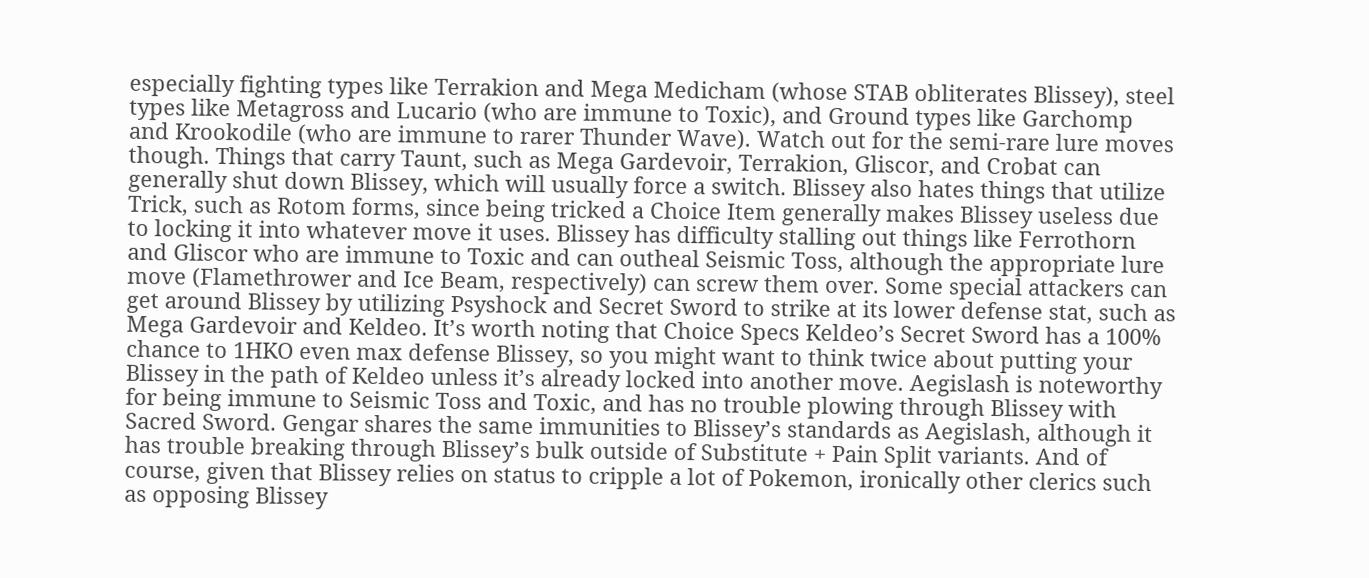especially fighting types like Terrakion and Mega Medicham (whose STAB obliterates Blissey), steel types like Metagross and Lucario (who are immune to Toxic), and Ground types like Garchomp and Krookodile (who are immune to rarer Thunder Wave). Watch out for the semi-rare lure moves though. Things that carry Taunt, such as Mega Gardevoir, Terrakion, Gliscor, and Crobat can generally shut down Blissey, which will usually force a switch. Blissey also hates things that utilize Trick, such as Rotom forms, since being tricked a Choice Item generally makes Blissey useless due to locking it into whatever move it uses. Blissey has difficulty stalling out things like Ferrothorn and Gliscor who are immune to Toxic and can outheal Seismic Toss, although the appropriate lure move (Flamethrower and Ice Beam, respectively) can screw them over. Some special attackers can get around Blissey by utilizing Psyshock and Secret Sword to strike at its lower defense stat, such as Mega Gardevoir and Keldeo. It’s worth noting that Choice Specs Keldeo’s Secret Sword has a 100% chance to 1HKO even max defense Blissey, so you might want to think twice about putting your Blissey in the path of Keldeo unless it’s already locked into another move. Aegislash is noteworthy for being immune to Seismic Toss and Toxic, and has no trouble plowing through Blissey with Sacred Sword. Gengar shares the same immunities to Blissey’s standards as Aegislash, although it has trouble breaking through Blissey’s bulk outside of Substitute + Pain Split variants. And of course, given that Blissey relies on status to cripple a lot of Pokemon, ironically other clerics such as opposing Blissey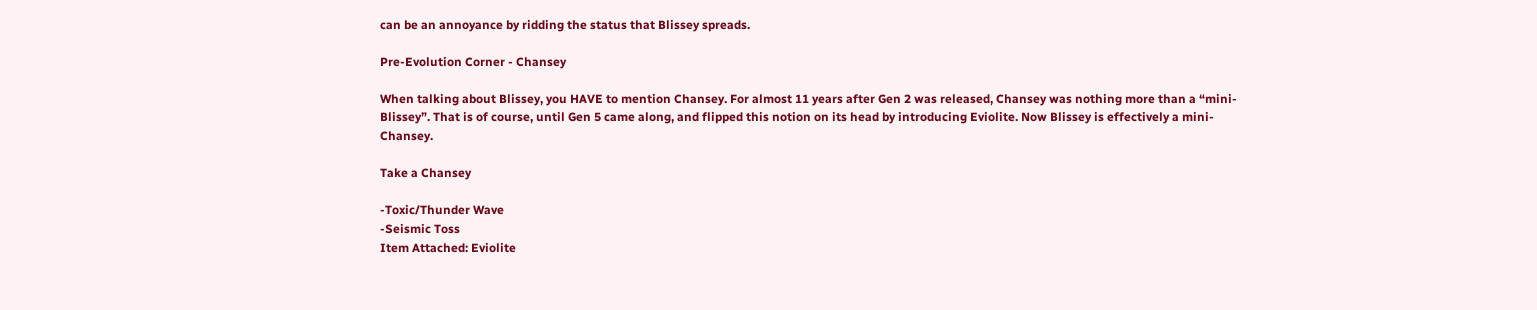can be an annoyance by ridding the status that Blissey spreads.

Pre-Evolution Corner - Chansey

When talking about Blissey, you HAVE to mention Chansey. For almost 11 years after Gen 2 was released, Chansey was nothing more than a “mini-Blissey”. That is of course, until Gen 5 came along, and flipped this notion on its head by introducing Eviolite. Now Blissey is effectively a mini-Chansey.

Take a Chansey

-Toxic/Thunder Wave
-Seismic Toss
Item Attached: Eviolite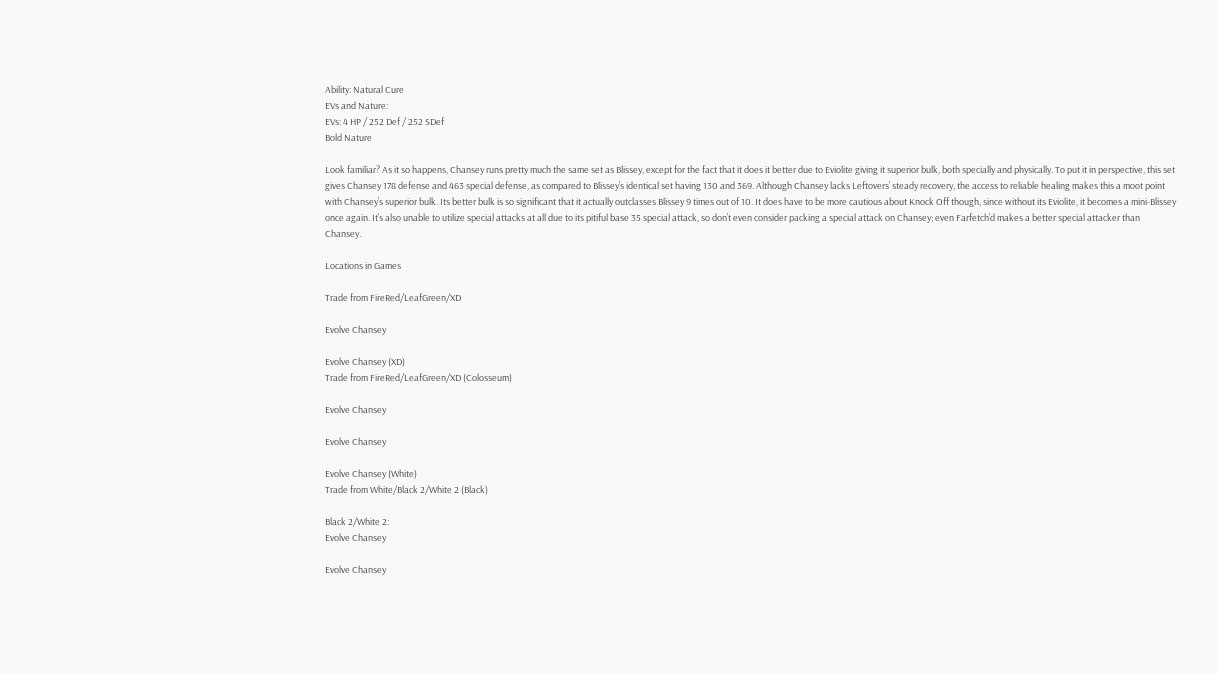Ability: Natural Cure
EVs and Nature:
EVs: 4 HP / 252 Def / 252 SDef
Bold Nature

Look familiar? As it so happens, Chansey runs pretty much the same set as Blissey, except for the fact that it does it better due to Eviolite giving it superior bulk, both specially and physically. To put it in perspective, this set gives Chansey 178 defense and 463 special defense, as compared to Blissey’s identical set having 130 and 369. Although Chansey lacks Leftovers’ steady recovery, the access to reliable healing makes this a moot point with Chansey’s superior bulk. Its better bulk is so significant that it actually outclasses Blissey 9 times out of 10. It does have to be more cautious about Knock Off though, since without its Eviolite, it becomes a mini-Blissey once again. It’s also unable to utilize special attacks at all due to its pitiful base 35 special attack, so don’t even consider packing a special attack on Chansey; even Farfetch’d makes a better special attacker than Chansey.

Locations in Games

Trade from FireRed/LeafGreen/XD

Evolve Chansey

Evolve Chansey (XD)
Trade from FireRed/LeafGreen/XD (Colosseum)

Evolve Chansey

Evolve Chansey

Evolve Chansey (White)
Trade from White/Black 2/White 2 (Black)

Black 2/White 2:
Evolve Chansey

Evolve Chansey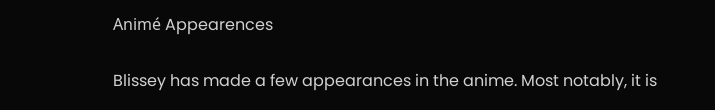Animé Appearences

Blissey has made a few appearances in the anime. Most notably, it is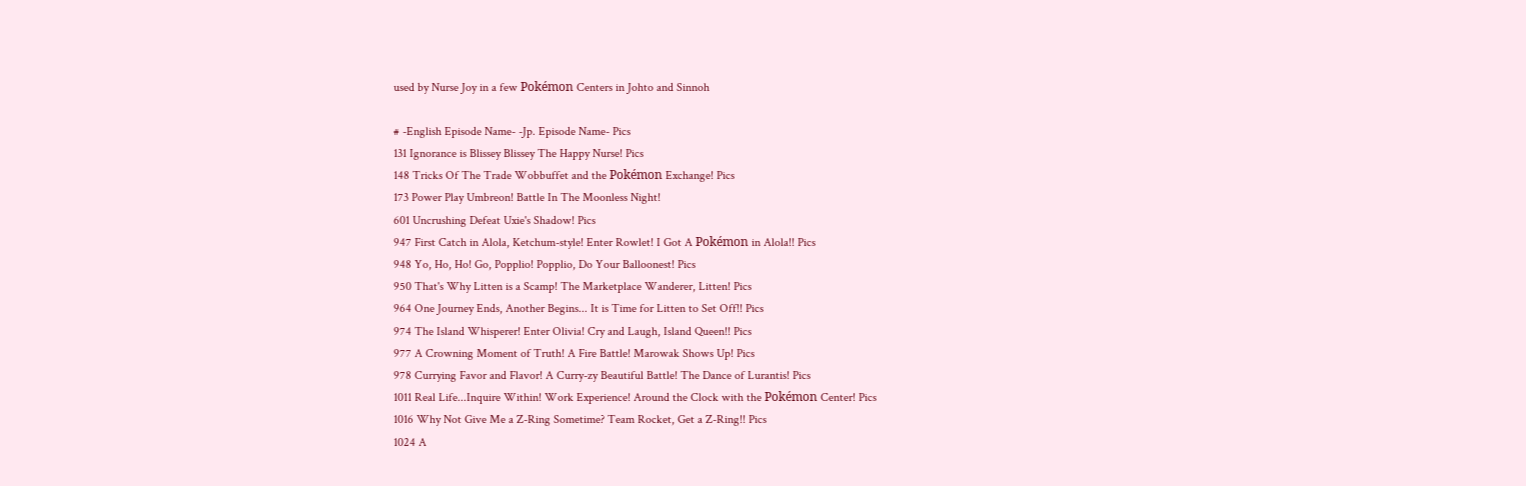used by Nurse Joy in a few Pokémon Centers in Johto and Sinnoh

# -English Episode Name- -Jp. Episode Name- Pics
131 Ignorance is Blissey Blissey The Happy Nurse! Pics
148 Tricks Of The Trade Wobbuffet and the Pokémon Exchange! Pics
173 Power Play Umbreon! Battle In The Moonless Night!
601 Uncrushing Defeat Uxie's Shadow! Pics
947 First Catch in Alola, Ketchum-style! Enter Rowlet! I Got A Pokémon in Alola!! Pics
948 Yo, Ho, Ho! Go, Popplio! Popplio, Do Your Balloonest! Pics
950 That's Why Litten is a Scamp! The Marketplace Wanderer, Litten! Pics
964 One Journey Ends, Another Begins... It is Time for Litten to Set Off!! Pics
974 The Island Whisperer! Enter Olivia! Cry and Laugh, Island Queen!! Pics
977 A Crowning Moment of Truth! A Fire Battle! Marowak Shows Up! Pics
978 Currying Favor and Flavor! A Curry-zy Beautiful Battle! The Dance of Lurantis! Pics
1011 Real Life...Inquire Within! Work Experience! Around the Clock with the Pokémon Center! Pics
1016 Why Not Give Me a Z-Ring Sometime? Team Rocket, Get a Z-Ring!! Pics
1024 A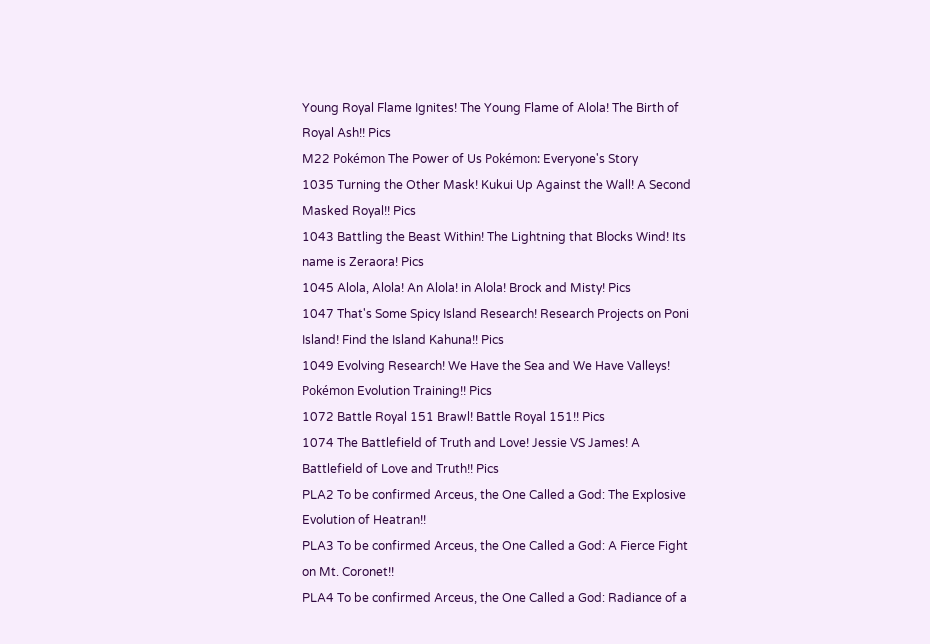Young Royal Flame Ignites! The Young Flame of Alola! The Birth of Royal Ash!! Pics
M22 Pokémon The Power of Us Pokémon: Everyone's Story
1035 Turning the Other Mask! Kukui Up Against the Wall! A Second Masked Royal!! Pics
1043 Battling the Beast Within! The Lightning that Blocks Wind! Its name is Zeraora! Pics
1045 Alola, Alola! An Alola! in Alola! Brock and Misty! Pics
1047 That's Some Spicy Island Research! Research Projects on Poni Island! Find the Island Kahuna!! Pics
1049 Evolving Research! We Have the Sea and We Have Valleys! Pokémon Evolution Training!! Pics
1072 Battle Royal 151 Brawl! Battle Royal 151!! Pics
1074 The Battlefield of Truth and Love! Jessie VS James! A Battlefield of Love and Truth!! Pics
PLA2 To be confirmed Arceus, the One Called a God: The Explosive Evolution of Heatran!!
PLA3 To be confirmed Arceus, the One Called a God: A Fierce Fight on Mt. Coronet!!
PLA4 To be confirmed Arceus, the One Called a God: Radiance of a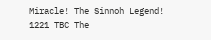Miracle! The Sinnoh Legend!
1221 TBC The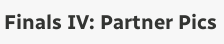Finals IV: Partner Pics